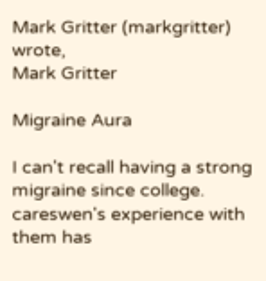Mark Gritter (markgritter) wrote,
Mark Gritter

Migraine Aura

I can't recall having a strong migraine since college. careswen's experience with them has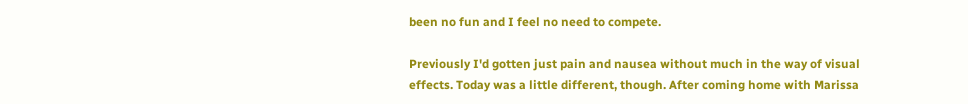been no fun and I feel no need to compete.

Previously I'd gotten just pain and nausea without much in the way of visual effects. Today was a little different, though. After coming home with Marissa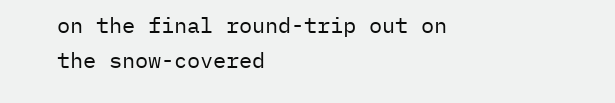on the final round-trip out on the snow-covered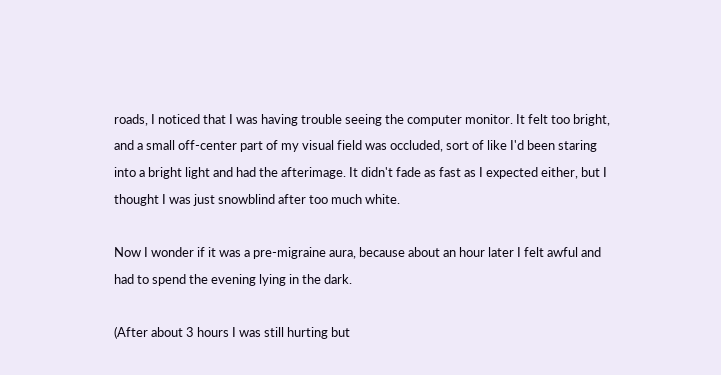roads, I noticed that I was having trouble seeing the computer monitor. It felt too bright, and a small off-center part of my visual field was occluded, sort of like I'd been staring into a bright light and had the afterimage. It didn't fade as fast as I expected either, but I thought I was just snowblind after too much white.

Now I wonder if it was a pre-migraine aura, because about an hour later I felt awful and had to spend the evening lying in the dark.

(After about 3 hours I was still hurting but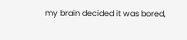my brain decided it was bored,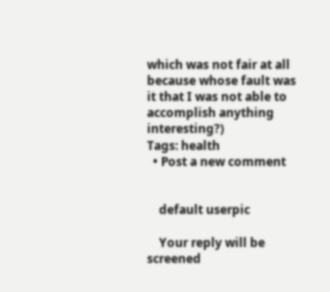which was not fair at all because whose fault was it that I was not able to accomplish anything interesting?)
Tags: health
  • Post a new comment


    default userpic

    Your reply will be screened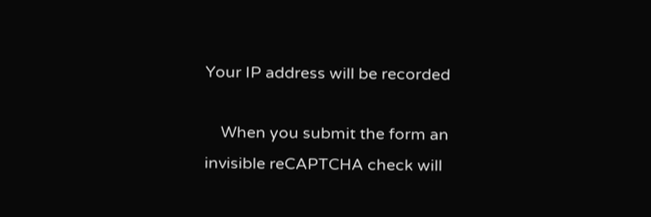Your IP address will be recorded

    When you submit the form an invisible reCAPTCHA check will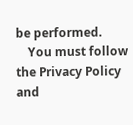be performed.
    You must follow the Privacy Policy and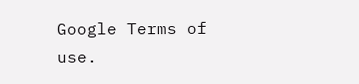Google Terms of use.